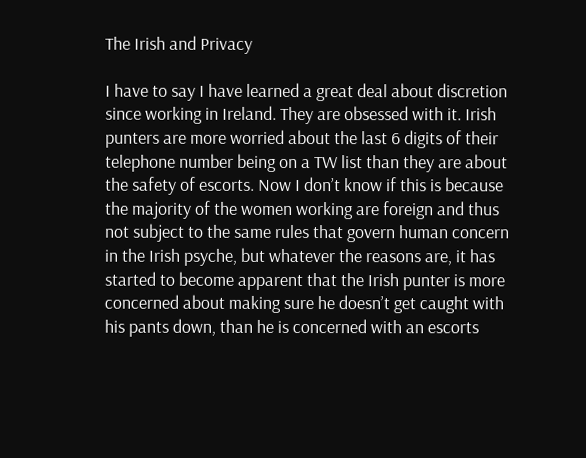The Irish and Privacy

I have to say I have learned a great deal about discretion since working in Ireland. They are obsessed with it. Irish punters are more worried about the last 6 digits of their telephone number being on a TW list than they are about the safety of escorts. Now I don’t know if this is because the majority of the women working are foreign and thus not subject to the same rules that govern human concern in the Irish psyche, but whatever the reasons are, it has started to become apparent that the Irish punter is more concerned about making sure he doesn’t get caught with his pants down, than he is concerned with an escorts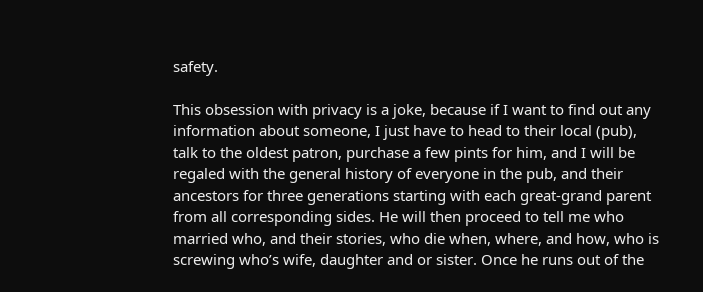safety.

This obsession with privacy is a joke, because if I want to find out any information about someone, I just have to head to their local (pub), talk to the oldest patron, purchase a few pints for him, and I will be regaled with the general history of everyone in the pub, and their ancestors for three generations starting with each great-grand parent from all corresponding sides. He will then proceed to tell me who married who, and their stories, who die when, where, and how, who is screwing who’s wife, daughter and or sister. Once he runs out of the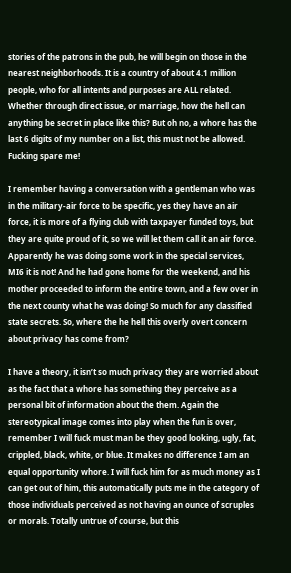stories of the patrons in the pub, he will begin on those in the nearest neighborhoods. It is a country of about 4.1 million people, who for all intents and purposes are ALL related. Whether through direct issue, or marriage, how the hell can anything be secret in place like this? But oh no, a whore has the last 6 digits of my number on a list, this must not be allowed. Fucking spare me!

I remember having a conversation with a gentleman who was in the military-air force to be specific, yes they have an air force, it is more of a flying club with taxpayer funded toys, but they are quite proud of it, so we will let them call it an air force. Apparently he was doing some work in the special services, MI6 it is not! And he had gone home for the weekend, and his mother proceeded to inform the entire town, and a few over in the next county what he was doing! So much for any classified state secrets. So, where the he hell this overly overt concern about privacy has come from?

I have a theory, it isn’t so much privacy they are worried about as the fact that a whore has something they perceive as a personal bit of information about the them. Again the stereotypical image comes into play when the fun is over, remember I will fuck must man be they good looking, ugly, fat, crippled, black, white, or blue. It makes no difference I am an equal opportunity whore. I will fuck him for as much money as I can get out of him, this automatically puts me in the category of those individuals perceived as not having an ounce of scruples or morals. Totally untrue of course, but this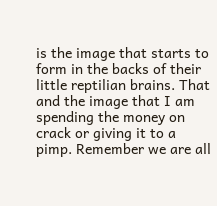is the image that starts to form in the backs of their little reptilian brains. That and the image that I am spending the money on crack or giving it to a pimp. Remember we are all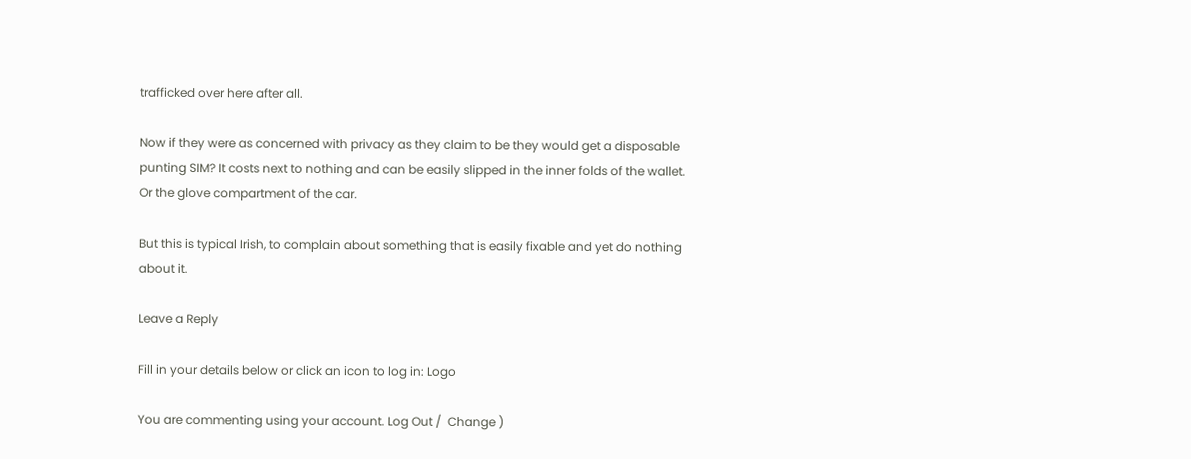trafficked over here after all.

Now if they were as concerned with privacy as they claim to be they would get a disposable punting SIM? It costs next to nothing and can be easily slipped in the inner folds of the wallet. Or the glove compartment of the car.

But this is typical Irish, to complain about something that is easily fixable and yet do nothing about it.

Leave a Reply

Fill in your details below or click an icon to log in: Logo

You are commenting using your account. Log Out /  Change )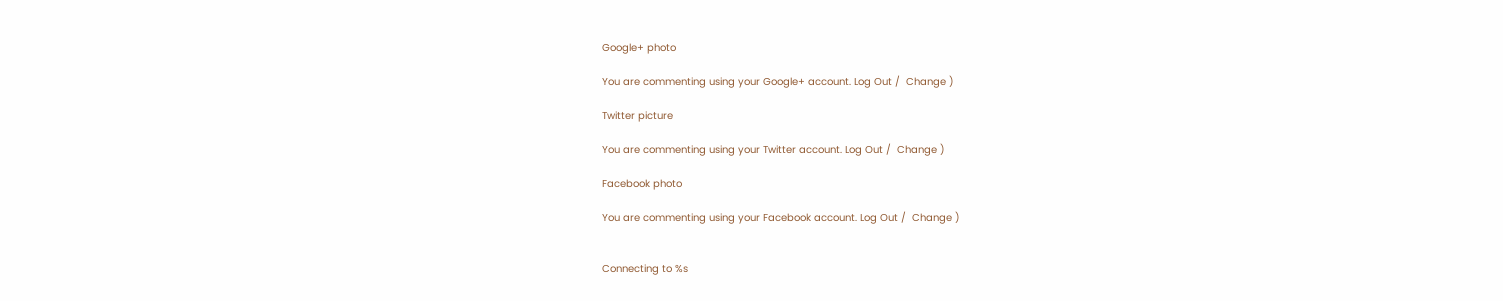Google+ photo

You are commenting using your Google+ account. Log Out /  Change )

Twitter picture

You are commenting using your Twitter account. Log Out /  Change )

Facebook photo

You are commenting using your Facebook account. Log Out /  Change )


Connecting to %s